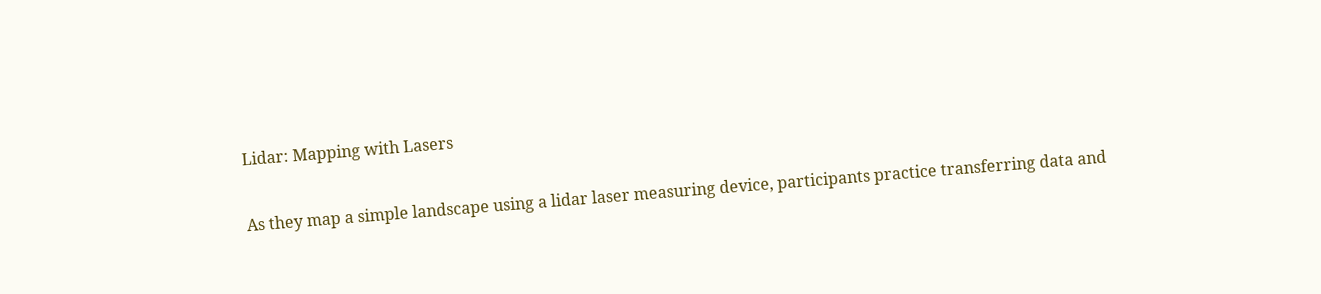Lidar: Mapping with Lasers

As they map a simple landscape using a lidar laser measuring device, participants practice transferring data and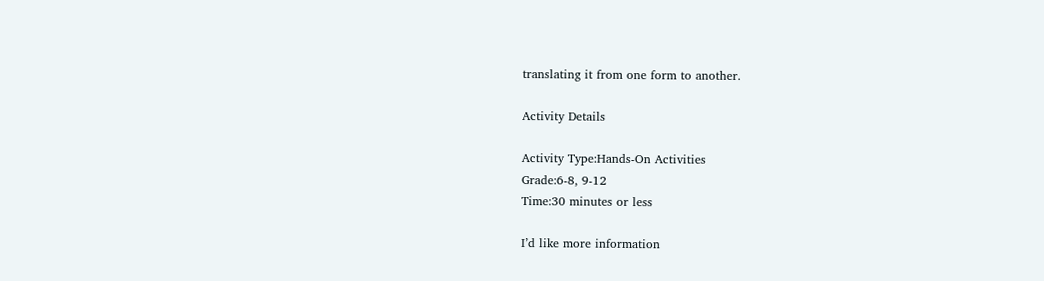translating it from one form to another.

Activity Details

Activity Type:Hands-On Activities
Grade:6-8, 9-12
Time:30 minutes or less

I’d like more information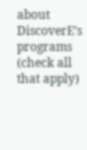about DiscoverE’s programs (check all that apply)